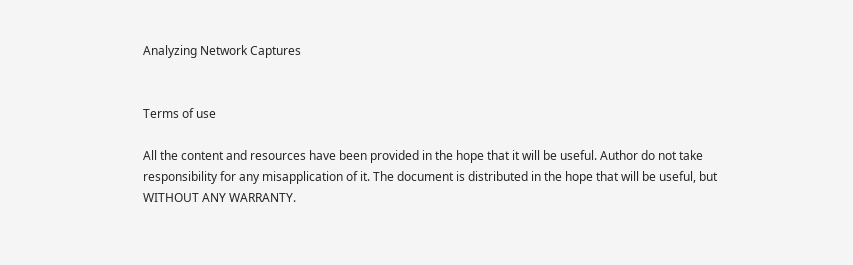Analyzing Network Captures


Terms of use

All the content and resources have been provided in the hope that it will be useful. Author do not take responsibility for any misapplication of it. The document is distributed in the hope that will be useful, but WITHOUT ANY WARRANTY.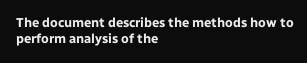The document describes the methods how to perform analysis of the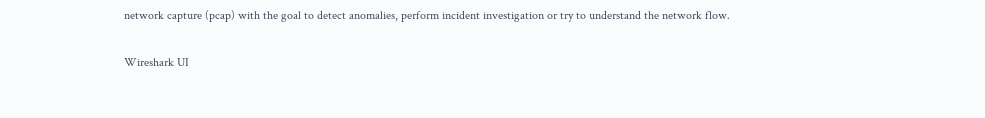network capture (pcap) with the goal to detect anomalies, perform incident investigation or try to understand the network flow.

Wireshark UI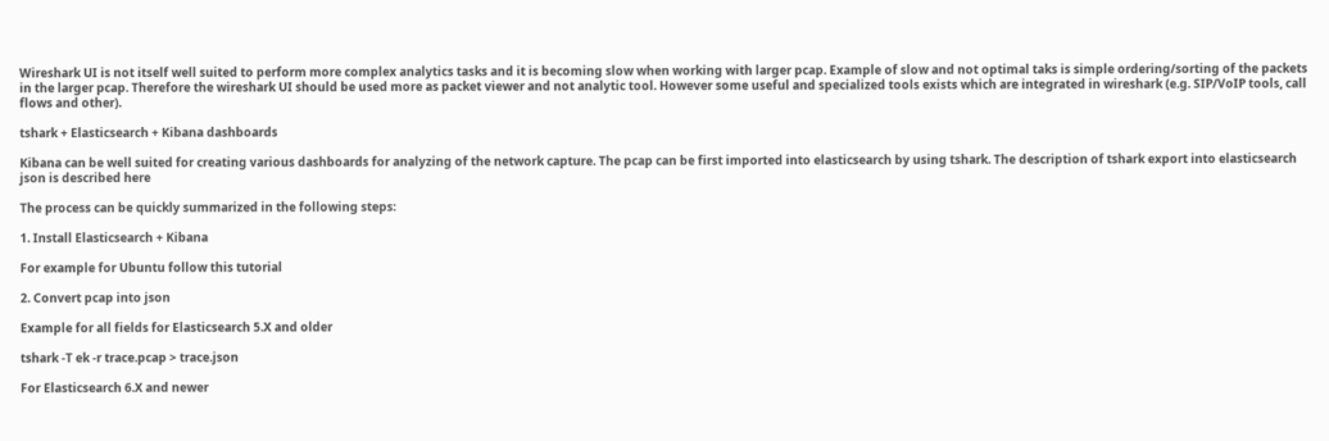Wireshark UI is not itself well suited to perform more complex analytics tasks and it is becoming slow when working with larger pcap. Example of slow and not optimal taks is simple ordering/sorting of the packets in the larger pcap. Therefore the wireshark UI should be used more as packet viewer and not analytic tool. However some useful and specialized tools exists which are integrated in wireshark (e.g. SIP/VoIP tools, call flows and other).

tshark + Elasticsearch + Kibana dashboards

Kibana can be well suited for creating various dashboards for analyzing of the network capture. The pcap can be first imported into elasticsearch by using tshark. The description of tshark export into elasticsearch json is described here

The process can be quickly summarized in the following steps:

1. Install Elasticsearch + Kibana

For example for Ubuntu follow this tutorial

2. Convert pcap into json

Example for all fields for Elasticsearch 5.X and older

tshark -T ek -r trace.pcap > trace.json

For Elasticsearch 6.X and newer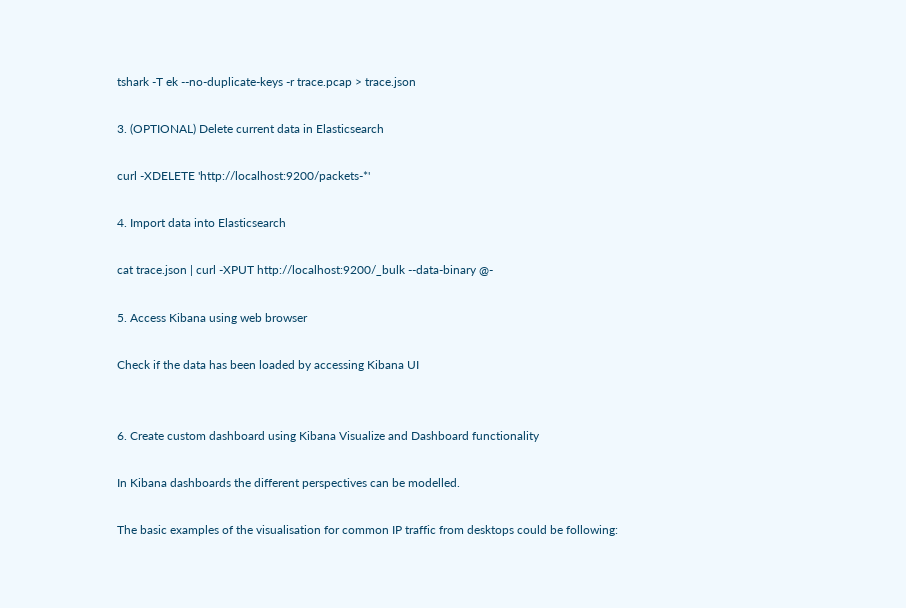tshark -T ek --no-duplicate-keys -r trace.pcap > trace.json

3. (OPTIONAL) Delete current data in Elasticsearch

curl -XDELETE 'http://localhost:9200/packets-*'

4. Import data into Elasticsearch

cat trace.json | curl -XPUT http://localhost:9200/_bulk --data-binary @-

5. Access Kibana using web browser

Check if the data has been loaded by accessing Kibana UI


6. Create custom dashboard using Kibana Visualize and Dashboard functionality

In Kibana dashboards the different perspectives can be modelled.

The basic examples of the visualisation for common IP traffic from desktops could be following: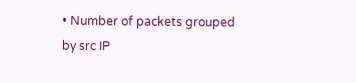• Number of packets grouped by src IP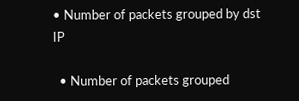• Number of packets grouped by dst IP

  • Number of packets grouped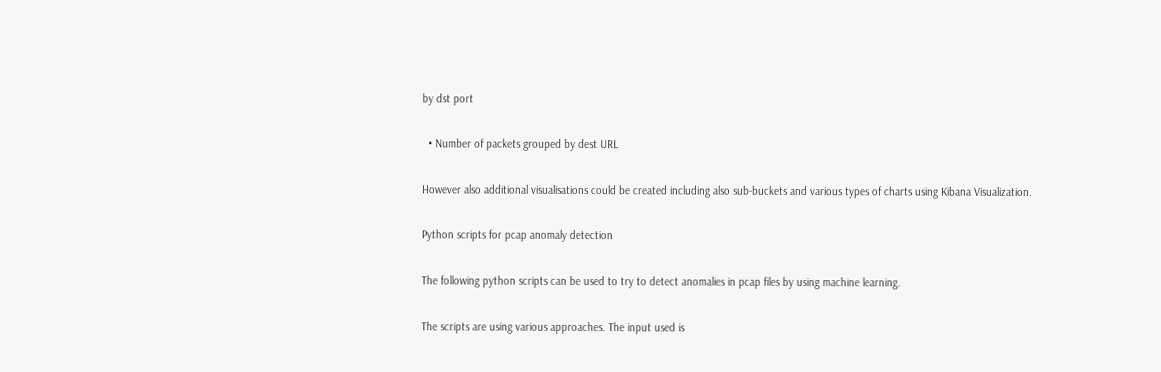by dst port

  • Number of packets grouped by dest URL

However also additional visualisations could be created including also sub-buckets and various types of charts using Kibana Visualization.

Python scripts for pcap anomaly detection

The following python scripts can be used to try to detect anomalies in pcap files by using machine learning.

The scripts are using various approaches. The input used is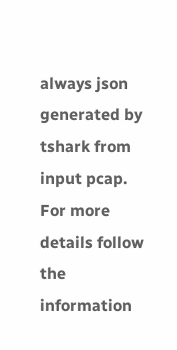always json generated by tshark from input pcap. For more details follow the information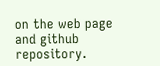on the web page and github repository.